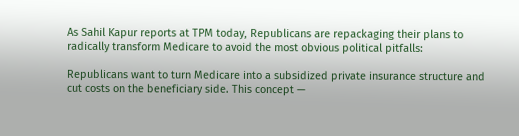As Sahil Kapur reports at TPM today, Republicans are repackaging their plans to radically transform Medicare to avoid the most obvious political pitfalls:

Republicans want to turn Medicare into a subsidized private insurance structure and cut costs on the beneficiary side. This concept —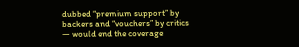dubbed “premium support” by backers and “vouchers” by critics — would end the coverage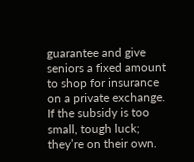guarantee and give seniors a fixed amount to shop for insurance on a private exchange. If the subsidy is too small, tough luck; they’re on their own.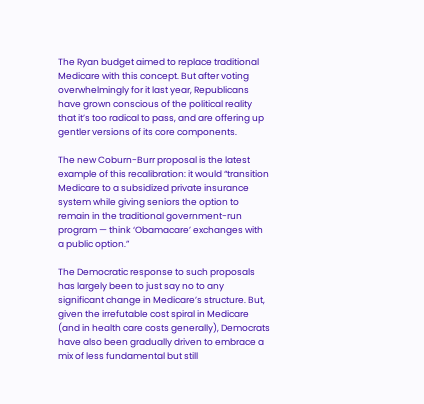The Ryan budget aimed to replace traditional Medicare with this concept. But after voting overwhelmingly for it last year, Republicans have grown conscious of the political reality that it’s too radical to pass, and are offering up gentler versions of its core components.

The new Coburn-Burr proposal is the latest example of this recalibration: it would “transition Medicare to a subsidized private insurance system while giving seniors the option to remain in the traditional government-run program — think ‘Obamacare’ exchanges with a public option.”

The Democratic response to such proposals has largely been to just say no to any significant change in Medicare’s structure. But, given the irrefutable cost spiral in Medicare (and in health care costs generally), Democrats have also been gradually driven to embrace a mix of less fundamental but still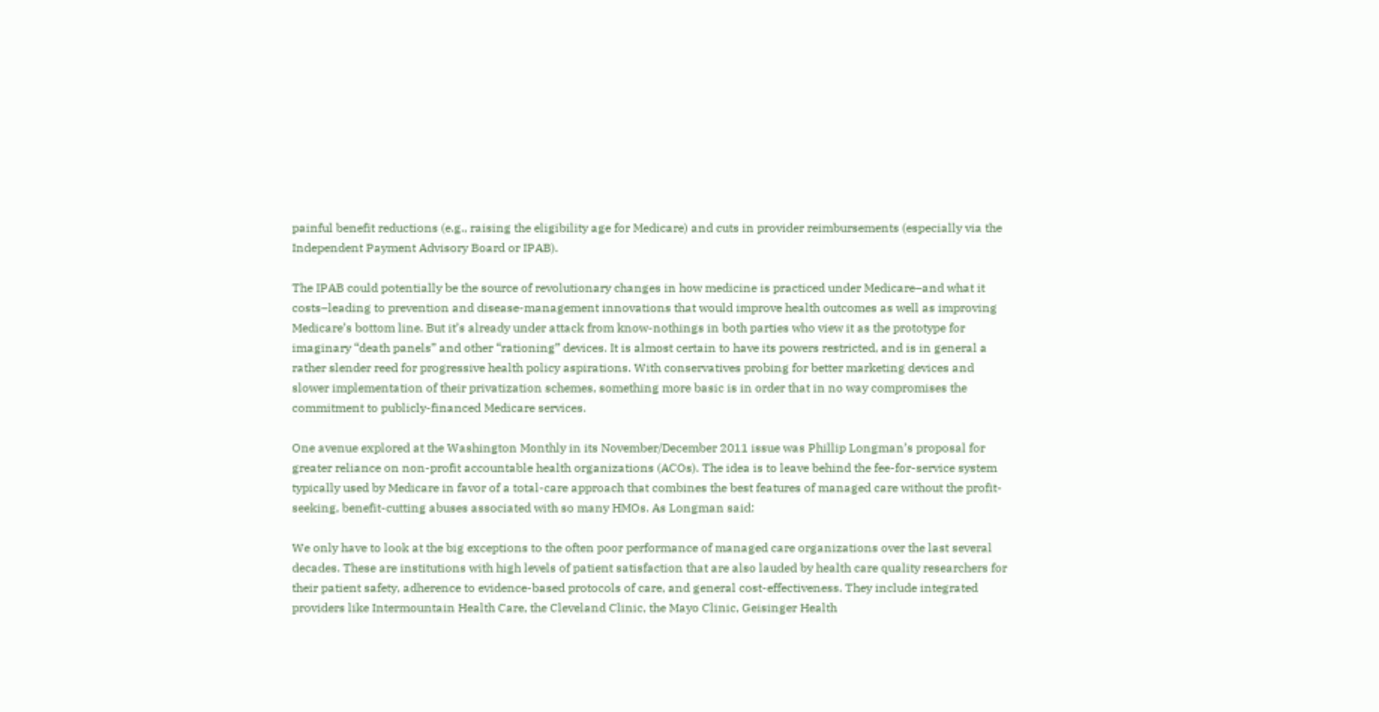painful benefit reductions (e.g., raising the eligibility age for Medicare) and cuts in provider reimbursements (especially via the Independent Payment Advisory Board or IPAB).

The IPAB could potentially be the source of revolutionary changes in how medicine is practiced under Medicare–and what it costs–leading to prevention and disease-management innovations that would improve health outcomes as well as improving Medicare’s bottom line. But it’s already under attack from know-nothings in both parties who view it as the prototype for imaginary “death panels” and other “rationing” devices. It is almost certain to have its powers restricted, and is in general a rather slender reed for progressive health policy aspirations. With conservatives probing for better marketing devices and slower implementation of their privatization schemes, something more basic is in order that in no way compromises the commitment to publicly-financed Medicare services.

One avenue explored at the Washington Monthly in its November/December 2011 issue was Phillip Longman’s proposal for greater reliance on non-profit accountable health organizations (ACOs). The idea is to leave behind the fee-for-service system typically used by Medicare in favor of a total-care approach that combines the best features of managed care without the profit-seeking, benefit-cutting abuses associated with so many HMOs. As Longman said:

We only have to look at the big exceptions to the often poor performance of managed care organizations over the last several decades. These are institutions with high levels of patient satisfaction that are also lauded by health care quality researchers for their patient safety, adherence to evidence-based protocols of care, and general cost-effectiveness. They include integrated providers like Intermountain Health Care, the Cleveland Clinic, the Mayo Clinic, Geisinger Health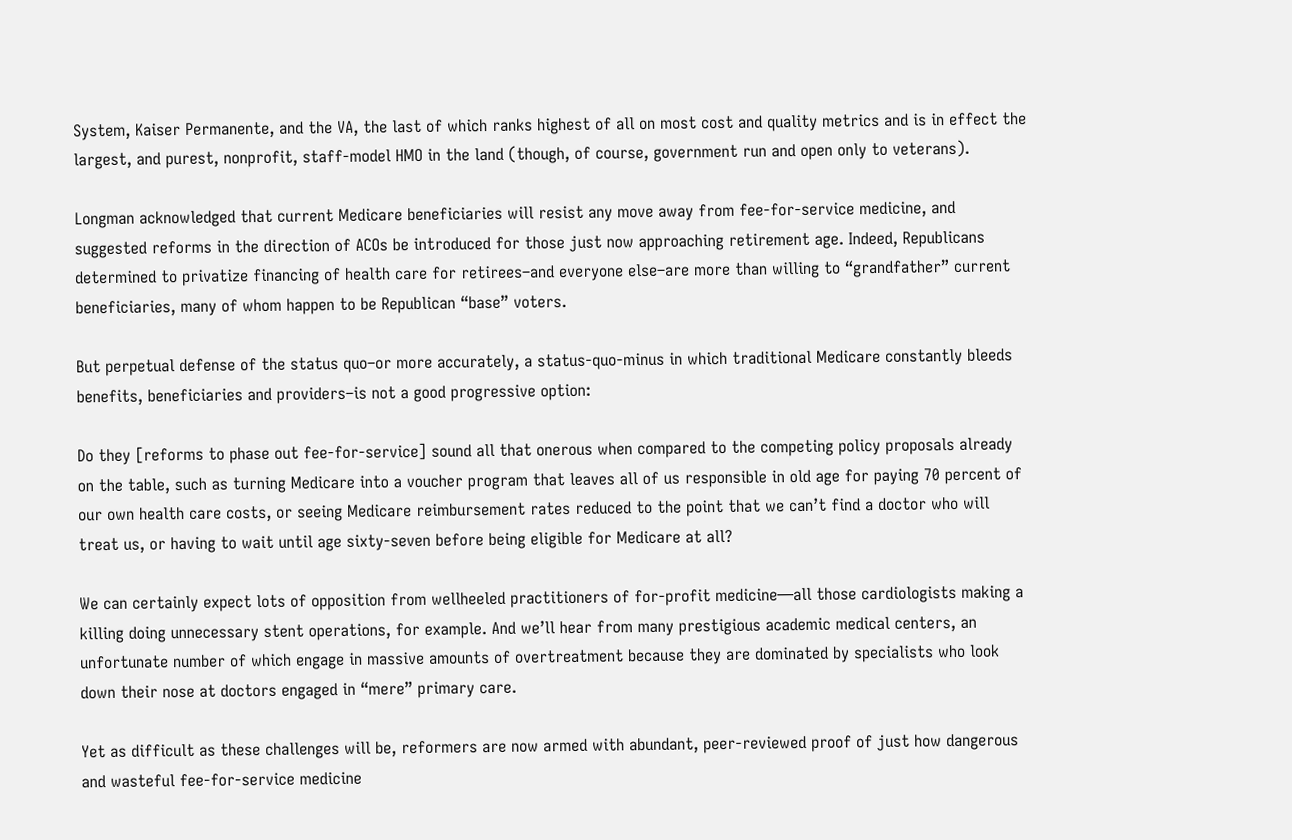System, Kaiser Permanente, and the VA, the last of which ranks highest of all on most cost and quality metrics and is in effect the largest, and purest, nonprofit, staff-model HMO in the land (though, of course, government run and open only to veterans).

Longman acknowledged that current Medicare beneficiaries will resist any move away from fee-for-service medicine, and suggested reforms in the direction of ACOs be introduced for those just now approaching retirement age. Indeed, Republicans determined to privatize financing of health care for retirees–and everyone else–are more than willing to “grandfather” current beneficiaries, many of whom happen to be Republican “base” voters.

But perpetual defense of the status quo–or more accurately, a status-quo-minus in which traditional Medicare constantly bleeds benefits, beneficiaries and providers–is not a good progressive option:

Do they [reforms to phase out fee-for-service] sound all that onerous when compared to the competing policy proposals already on the table, such as turning Medicare into a voucher program that leaves all of us responsible in old age for paying 70 percent of our own health care costs, or seeing Medicare reimbursement rates reduced to the point that we can’t find a doctor who will treat us, or having to wait until age sixty-seven before being eligible for Medicare at all?

We can certainly expect lots of opposition from wellheeled practitioners of for-profit medicine—all those cardiologists making a killing doing unnecessary stent operations, for example. And we’ll hear from many prestigious academic medical centers, an unfortunate number of which engage in massive amounts of overtreatment because they are dominated by specialists who look down their nose at doctors engaged in “mere” primary care.

Yet as difficult as these challenges will be, reformers are now armed with abundant, peer-reviewed proof of just how dangerous and wasteful fee-for-service medicine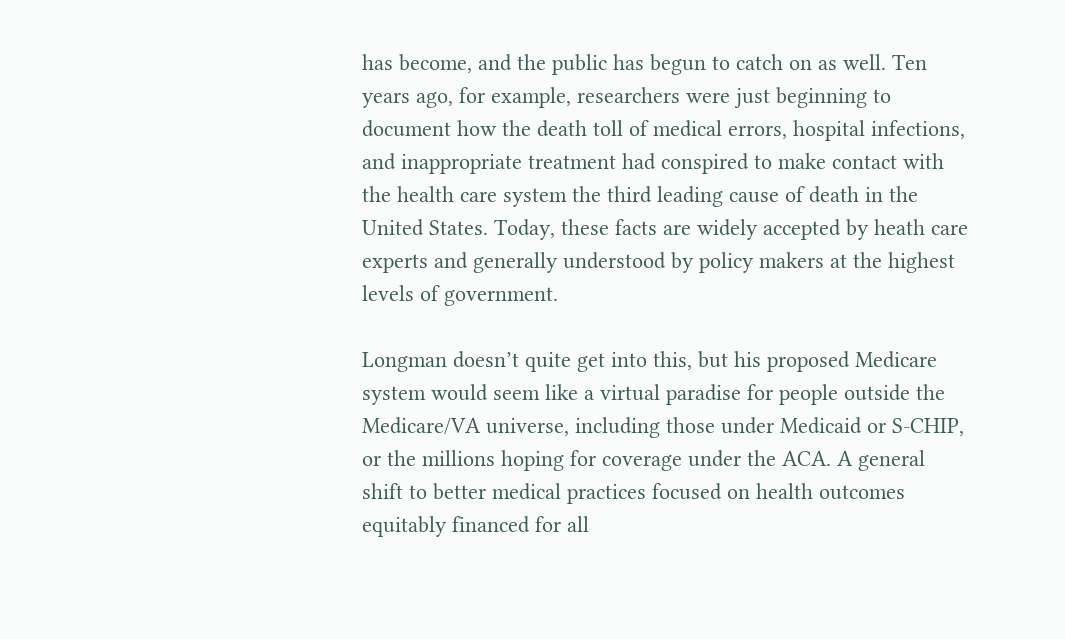has become, and the public has begun to catch on as well. Ten years ago, for example, researchers were just beginning to document how the death toll of medical errors, hospital infections, and inappropriate treatment had conspired to make contact with the health care system the third leading cause of death in the United States. Today, these facts are widely accepted by heath care experts and generally understood by policy makers at the highest levels of government.

Longman doesn’t quite get into this, but his proposed Medicare system would seem like a virtual paradise for people outside the Medicare/VA universe, including those under Medicaid or S-CHIP, or the millions hoping for coverage under the ACA. A general shift to better medical practices focused on health outcomes equitably financed for all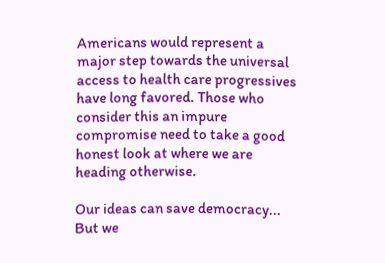Americans would represent a major step towards the universal access to health care progressives have long favored. Those who consider this an impure compromise need to take a good honest look at where we are heading otherwise.

Our ideas can save democracy... But we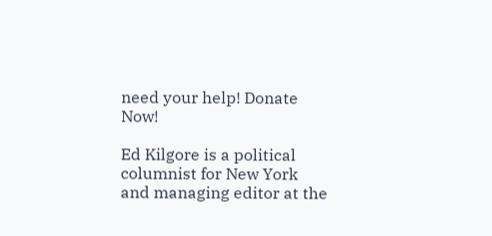need your help! Donate Now!

Ed Kilgore is a political columnist for New York and managing editor at the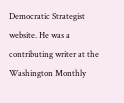Democratic Strategist website. He was a contributing writer at the Washington Monthly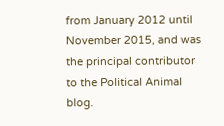from January 2012 until November 2015, and was the principal contributor to the Political Animal blog.